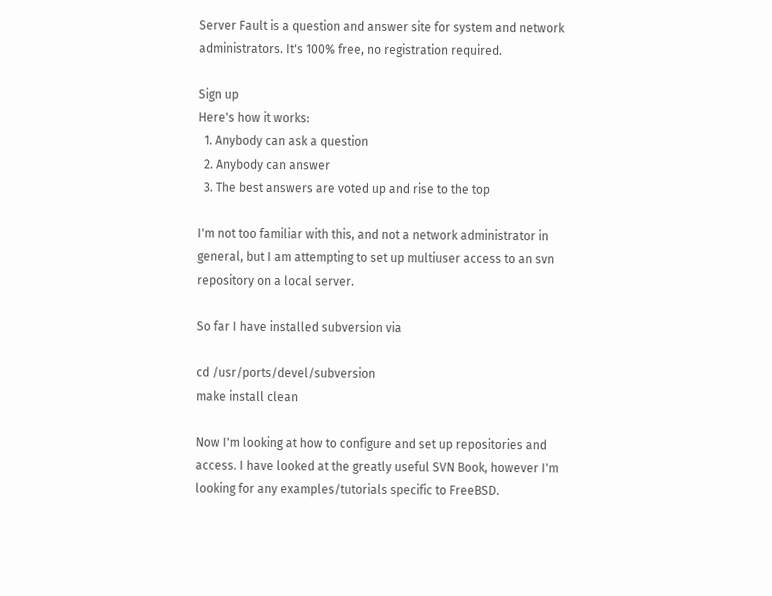Server Fault is a question and answer site for system and network administrators. It's 100% free, no registration required.

Sign up
Here's how it works:
  1. Anybody can ask a question
  2. Anybody can answer
  3. The best answers are voted up and rise to the top

I'm not too familiar with this, and not a network administrator in general, but I am attempting to set up multiuser access to an svn repository on a local server.

So far I have installed subversion via

cd /usr/ports/devel/subversion
make install clean

Now I'm looking at how to configure and set up repositories and access. I have looked at the greatly useful SVN Book, however I'm looking for any examples/tutorials specific to FreeBSD.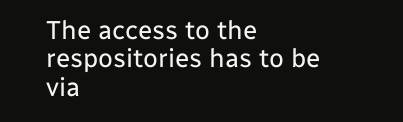The access to the respositories has to be via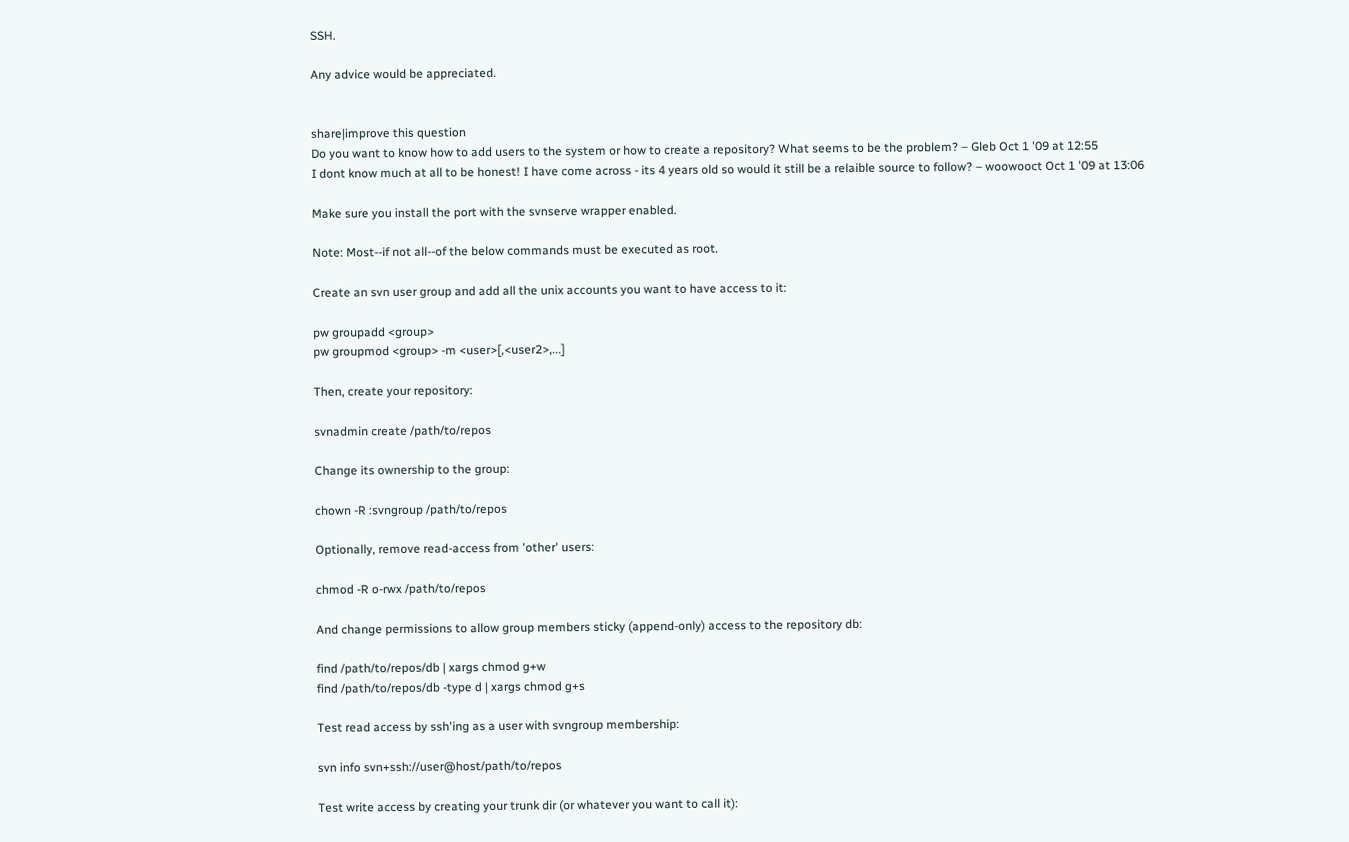SSH.

Any advice would be appreciated.


share|improve this question
Do you want to know how to add users to the system or how to create a repository? What seems to be the problem? – Gleb Oct 1 '09 at 12:55
I dont know much at all to be honest! I have come across - its 4 years old so would it still be a relaible source to follow? – woowooct Oct 1 '09 at 13:06

Make sure you install the port with the svnserve wrapper enabled.

Note: Most--if not all--of the below commands must be executed as root.

Create an svn user group and add all the unix accounts you want to have access to it:

pw groupadd <group>
pw groupmod <group> -m <user>[,<user2>,...]

Then, create your repository:

svnadmin create /path/to/repos

Change its ownership to the group:

chown -R :svngroup /path/to/repos

Optionally, remove read-access from 'other' users:

chmod -R o-rwx /path/to/repos

And change permissions to allow group members sticky (append-only) access to the repository db:

find /path/to/repos/db | xargs chmod g+w
find /path/to/repos/db -type d | xargs chmod g+s

Test read access by ssh'ing as a user with svngroup membership:

svn info svn+ssh://user@host/path/to/repos

Test write access by creating your trunk dir (or whatever you want to call it):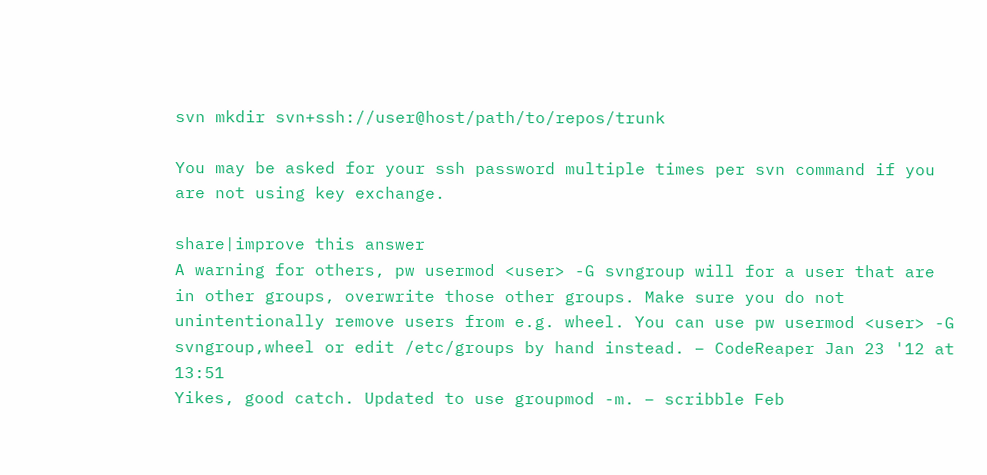svn mkdir svn+ssh://user@host/path/to/repos/trunk

You may be asked for your ssh password multiple times per svn command if you are not using key exchange.

share|improve this answer
A warning for others, pw usermod <user> -G svngroup will for a user that are in other groups, overwrite those other groups. Make sure you do not unintentionally remove users from e.g. wheel. You can use pw usermod <user> -G svngroup,wheel or edit /etc/groups by hand instead. – CodeReaper Jan 23 '12 at 13:51
Yikes, good catch. Updated to use groupmod -m. – scribble Feb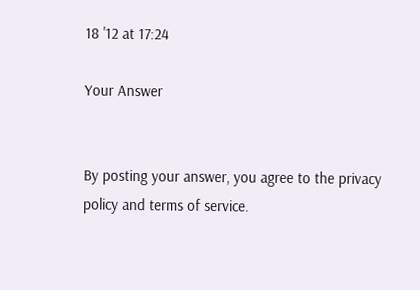18 '12 at 17:24

Your Answer


By posting your answer, you agree to the privacy policy and terms of service.